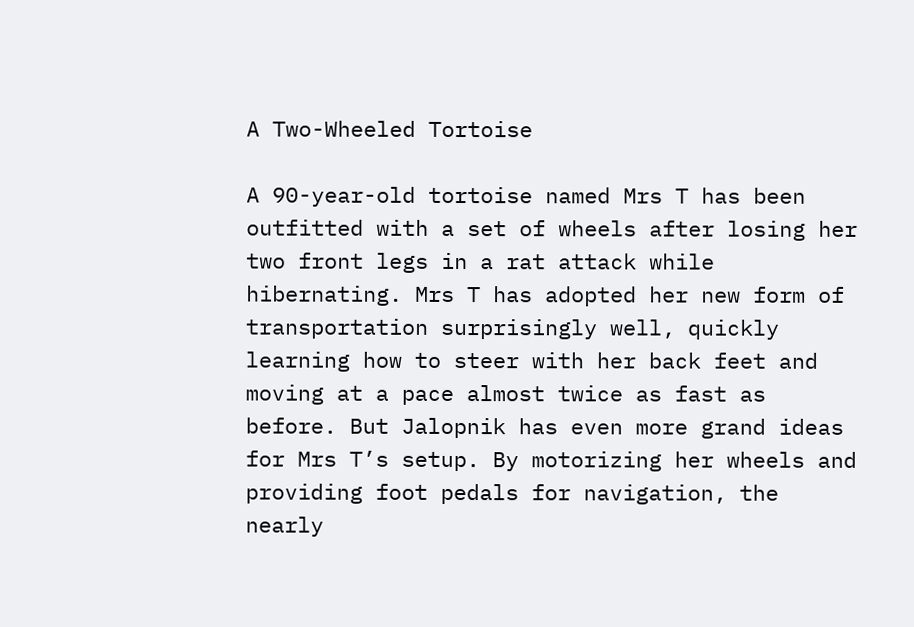A Two-Wheeled Tortoise

A 90-year-old tortoise named Mrs T has been outfitted with a set of wheels after losing her two front legs in a rat attack while hibernating. Mrs T has adopted her new form of transportation surprisingly well, quickly learning how to steer with her back feet and moving at a pace almost twice as fast as before. But Jalopnik has even more grand ideas for Mrs T’s setup. By motorizing her wheels and providing foot pedals for navigation, the nearly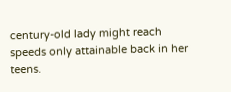century-old lady might reach speeds only attainable back in her teens.